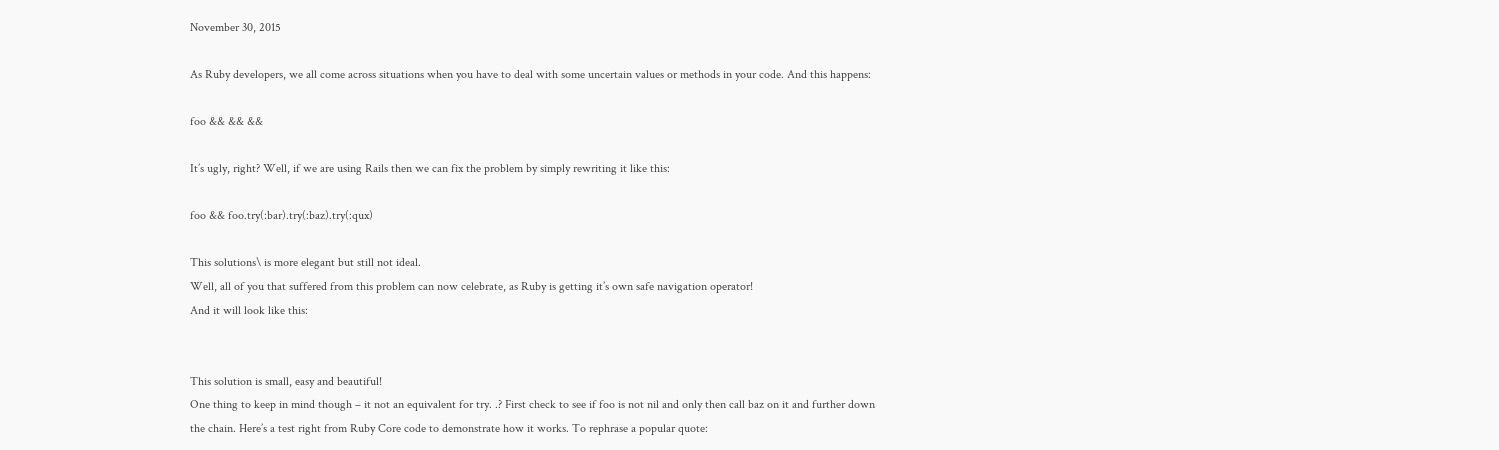November 30, 2015

As Ruby developers, we all come across situations when you have to deal with some uncertain values or methods in your code. And this happens:

foo && && &&

It’s ugly, right? Well, if we are using Rails then we can fix the problem by simply rewriting it like this:

foo && foo.try(:bar).try(:baz).try(:qux)

This solutions\ is more elegant but still not ideal.
Well, all of you that suffered from this problem can now celebrate, as Ruby is getting it’s own safe navigation operator!
And it will look like this:


This solution is small, easy and beautiful!
One thing to keep in mind though – it not an equivalent for try. .? First check to see if foo is not nil and only then call baz on it and further down the chain. Here’s a test right from Ruby Core code to demonstrate how it works. To rephrase a popular quote: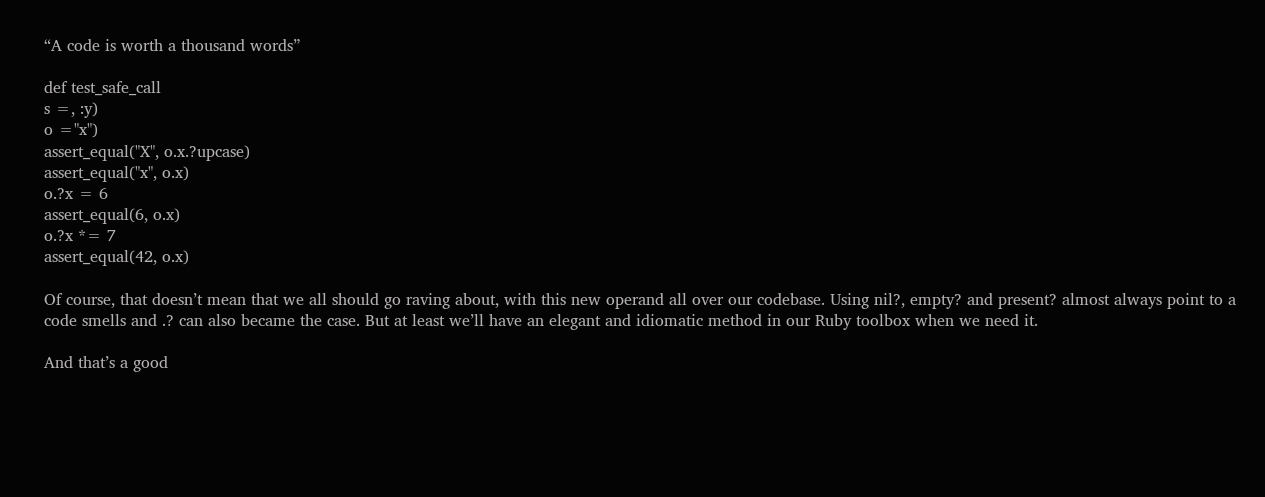“A code is worth a thousand words”

def test_safe_call
s =, :y)
o ="x")
assert_equal("X", o.x.?upcase)
assert_equal("x", o.x)
o.?x = 6
assert_equal(6, o.x)
o.?x *= 7
assert_equal(42, o.x)

Of course, that doesn’t mean that we all should go raving about, with this new operand all over our codebase. Using nil?, empty? and present? almost always point to a code smells and .? can also became the case. But at least we’ll have an elegant and idiomatic method in our Ruby toolbox when we need it.

And that’s a good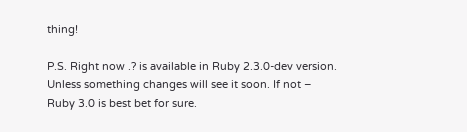thing!

P.S. Right now .? is available in Ruby 2.3.0-dev version. Unless something changes will see it soon. If not – Ruby 3.0 is best bet for sure.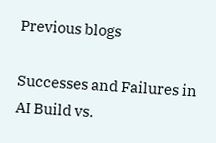Previous blogs

Successes and Failures in AI Build vs.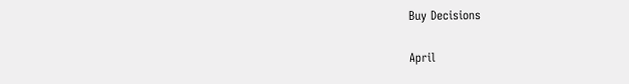Buy Decisions

April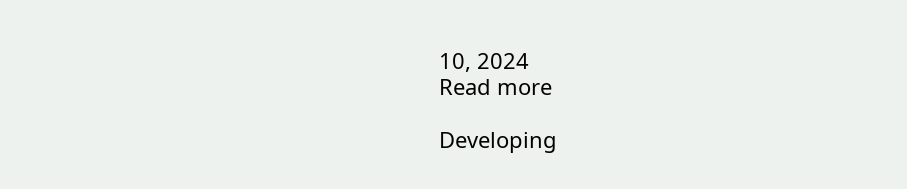10, 2024
Read more

Developing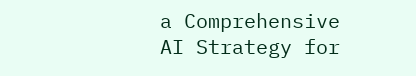a Comprehensive AI Strategy for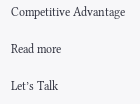Competitive Advantage

Read more

Let’s Talk